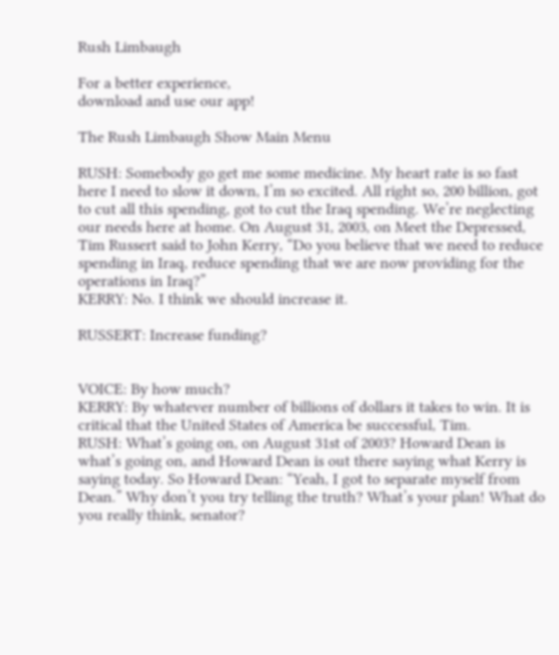Rush Limbaugh

For a better experience,
download and use our app!

The Rush Limbaugh Show Main Menu

RUSH: Somebody go get me some medicine. My heart rate is so fast here I need to slow it down, I’m so excited. All right so, 200 billion, got to cut all this spending, got to cut the Iraq spending. We’re neglecting our needs here at home. On August 31, 2003, on Meet the Depressed, Tim Russert said to John Kerry, “Do you believe that we need to reduce spending in Iraq, reduce spending that we are now providing for the operations in Iraq?”
KERRY: No. I think we should increase it.

RUSSERT: Increase funding?


VOICE: By how much?
KERRY: By whatever number of billions of dollars it takes to win. It is critical that the United States of America be successful, Tim.
RUSH: What’s going on, on August 31st of 2003? Howard Dean is what’s going on, and Howard Dean is out there saying what Kerry is saying today. So Howard Dean: “Yeah, I got to separate myself from Dean.” Why don’t you try telling the truth? What’s your plan! What do you really think, senator?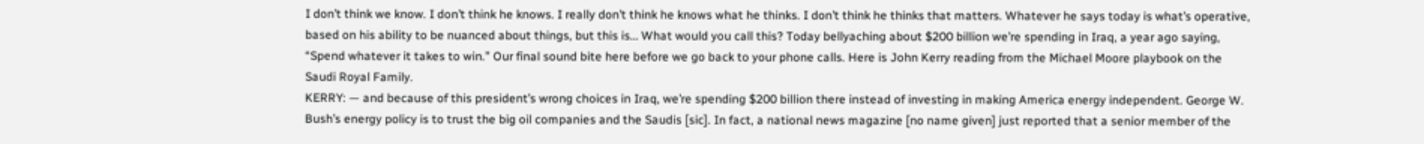I don’t think we know. I don’t think he knows. I really don’t think he knows what he thinks. I don’t think he thinks that matters. Whatever he says today is what’s operative, based on his ability to be nuanced about things, but this is… What would you call this? Today bellyaching about $200 billion we’re spending in Iraq, a year ago saying, “Spend whatever it takes to win.” Our final sound bite here before we go back to your phone calls. Here is John Kerry reading from the Michael Moore playbook on the Saudi Royal Family.
KERRY: — and because of this president’s wrong choices in Iraq, we’re spending $200 billion there instead of investing in making America energy independent. George W. Bush’s energy policy is to trust the big oil companies and the Saudis [sic]. In fact, a national news magazine [no name given] just reported that a senior member of the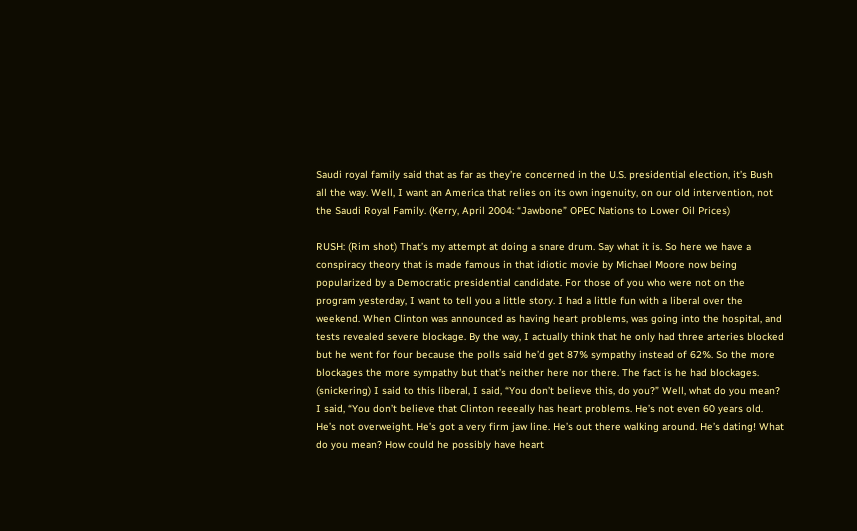Saudi royal family said that as far as they’re concerned in the U.S. presidential election, it’s Bush all the way. Well, I want an America that relies on its own ingenuity, on our old intervention, not the Saudi Royal Family. (Kerry, April 2004: “Jawbone” OPEC Nations to Lower Oil Prices)

RUSH: (Rim shot) That’s my attempt at doing a snare drum. Say what it is. So here we have a conspiracy theory that is made famous in that idiotic movie by Michael Moore now being popularized by a Democratic presidential candidate. For those of you who were not on the program yesterday, I want to tell you a little story. I had a little fun with a liberal over the weekend. When Clinton was announced as having heart problems, was going into the hospital, and tests revealed severe blockage. By the way, I actually think that he only had three arteries blocked but he went for four because the polls said he’d get 87% sympathy instead of 62%. So the more blockages the more sympathy but that’s neither here nor there. The fact is he had blockages. (snickering) I said to this liberal, I said, “You don’t believe this, do you?” Well, what do you mean? I said, “You don’t believe that Clinton reeeally has heart problems. He’s not even 60 years old. He’s not overweight. He’s got a very firm jaw line. He’s out there walking around. He’s dating! What do you mean? How could he possibly have heart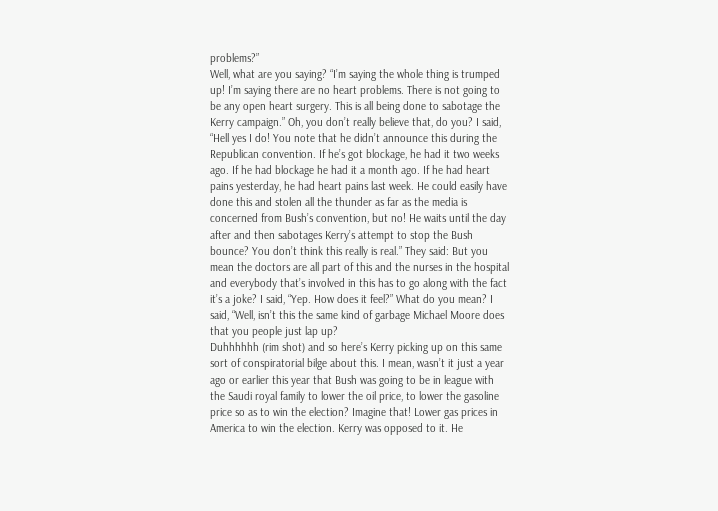problems?”
Well, what are you saying? “I’m saying the whole thing is trumped up! I’m saying there are no heart problems. There is not going to be any open heart surgery. This is all being done to sabotage the Kerry campaign.” Oh, you don’t really believe that, do you? I said, “Hell yes I do! You note that he didn’t announce this during the Republican convention. If he’s got blockage, he had it two weeks ago. If he had blockage he had it a month ago. If he had heart pains yesterday, he had heart pains last week. He could easily have done this and stolen all the thunder as far as the media is concerned from Bush’s convention, but no! He waits until the day after and then sabotages Kerry’s attempt to stop the Bush bounce? You don’t think this really is real.” They said: But you mean the doctors are all part of this and the nurses in the hospital and everybody that’s involved in this has to go along with the fact it’s a joke? I said, “Yep. How does it feel?” What do you mean? I said, “Well, isn’t this the same kind of garbage Michael Moore does that you people just lap up?
Duhhhhhh (rim shot) and so here’s Kerry picking up on this same sort of conspiratorial bilge about this. I mean, wasn’t it just a year ago or earlier this year that Bush was going to be in league with the Saudi royal family to lower the oil price, to lower the gasoline price so as to win the election? Imagine that! Lower gas prices in America to win the election. Kerry was opposed to it. He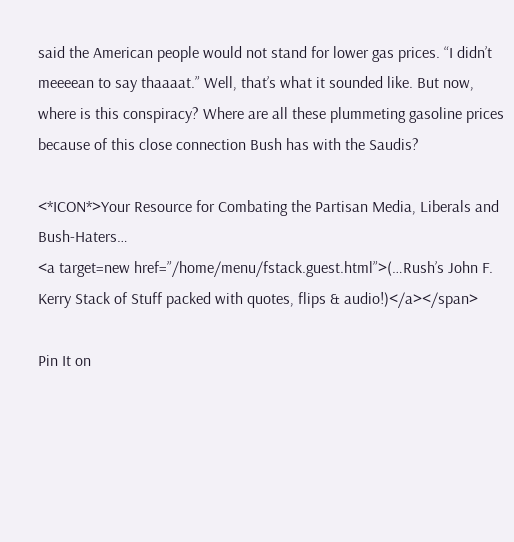said the American people would not stand for lower gas prices. “I didn’t meeeean to say thaaaat.” Well, that’s what it sounded like. But now, where is this conspiracy? Where are all these plummeting gasoline prices because of this close connection Bush has with the Saudis?

<*ICON*>Your Resource for Combating the Partisan Media, Liberals and Bush-Haters…
<a target=new href=”/home/menu/fstack.guest.html”>(…Rush’s John F. Kerry Stack of Stuff packed with quotes, flips & audio!)</a></span>

Pin It on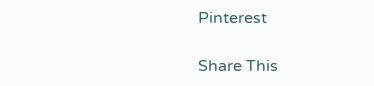Pinterest

Share This